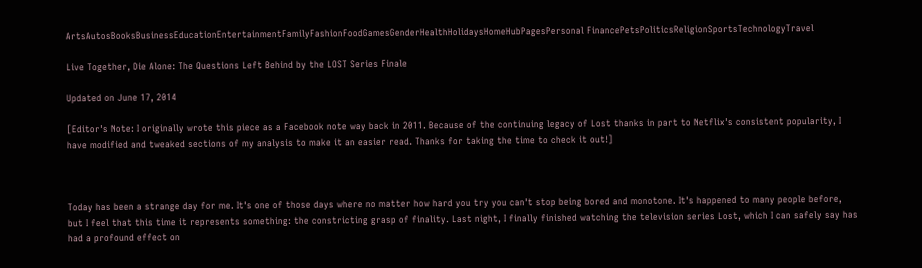ArtsAutosBooksBusinessEducationEntertainmentFamilyFashionFoodGamesGenderHealthHolidaysHomeHubPagesPersonal FinancePetsPoliticsReligionSportsTechnologyTravel

Live Together, Die Alone: The Questions Left Behind by the LOST Series Finale

Updated on June 17, 2014

[Editor's Note: I originally wrote this piece as a Facebook note way back in 2011. Because of the continuing legacy of Lost thanks in part to Netflix's consistent popularity, I have modified and tweaked sections of my analysis to make it an easier read. Thanks for taking the time to check it out!]



Today has been a strange day for me. It's one of those days where no matter how hard you try you can't stop being bored and monotone. It's happened to many people before, but I feel that this time it represents something: the constricting grasp of finality. Last night, I finally finished watching the television series Lost, which I can safely say has had a profound effect on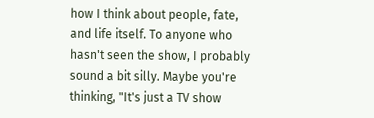how I think about people, fate, and life itself. To anyone who hasn't seen the show, I probably sound a bit silly. Maybe you're thinking, "It's just a TV show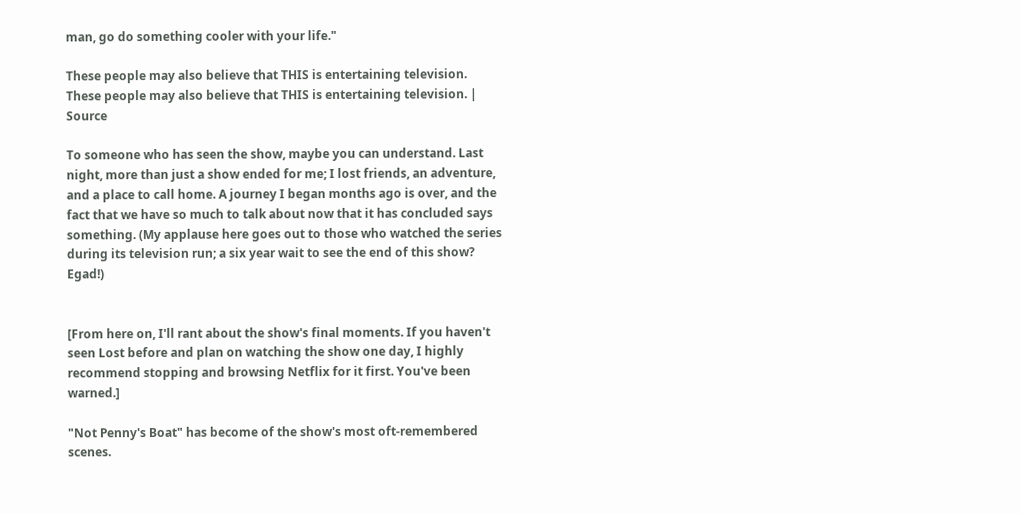man, go do something cooler with your life."

These people may also believe that THIS is entertaining television.
These people may also believe that THIS is entertaining television. | Source

To someone who has seen the show, maybe you can understand. Last night, more than just a show ended for me; I lost friends, an adventure, and a place to call home. A journey I began months ago is over, and the fact that we have so much to talk about now that it has concluded says something. (My applause here goes out to those who watched the series during its television run; a six year wait to see the end of this show? Egad!)


[From here on, I'll rant about the show's final moments. If you haven't seen Lost before and plan on watching the show one day, I highly recommend stopping and browsing Netflix for it first. You've been warned.]

"Not Penny's Boat" has become of the show's most oft-remembered scenes.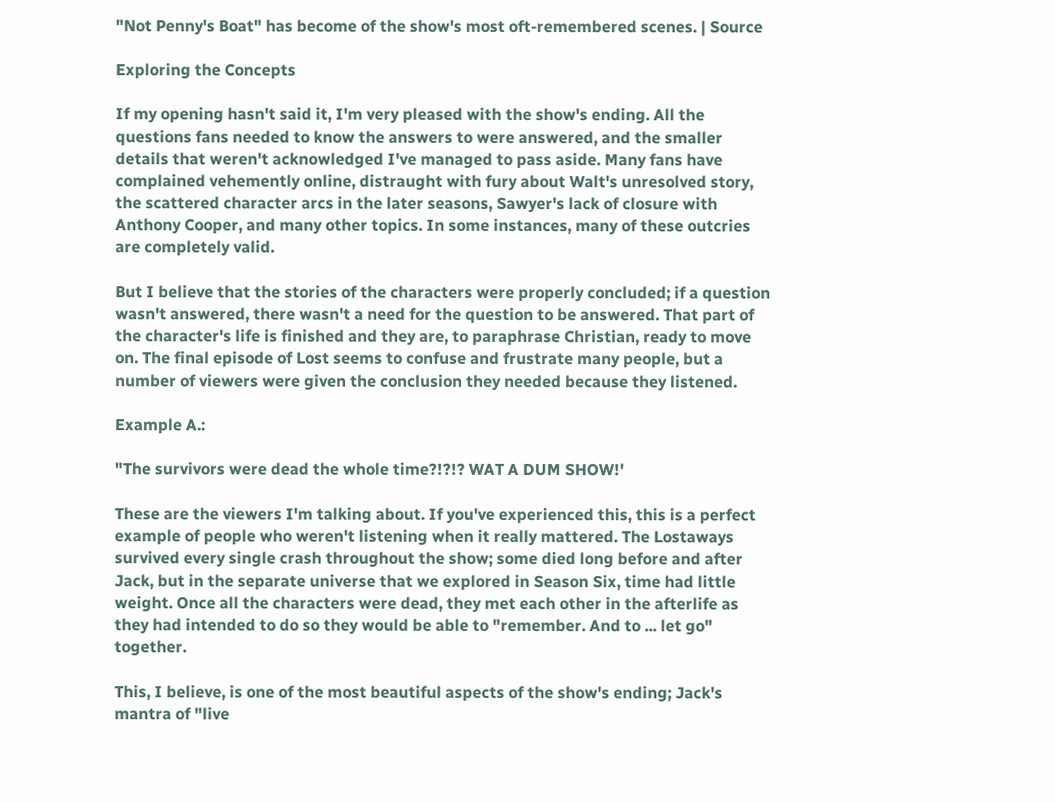"Not Penny's Boat" has become of the show's most oft-remembered scenes. | Source

Exploring the Concepts

If my opening hasn't said it, I'm very pleased with the show's ending. All the questions fans needed to know the answers to were answered, and the smaller details that weren't acknowledged I've managed to pass aside. Many fans have complained vehemently online, distraught with fury about Walt's unresolved story, the scattered character arcs in the later seasons, Sawyer's lack of closure with Anthony Cooper, and many other topics. In some instances, many of these outcries are completely valid.

But I believe that the stories of the characters were properly concluded; if a question wasn't answered, there wasn't a need for the question to be answered. That part of the character's life is finished and they are, to paraphrase Christian, ready to move on. The final episode of Lost seems to confuse and frustrate many people, but a number of viewers were given the conclusion they needed because they listened.

Example A.:

"The survivors were dead the whole time?!?!? WAT A DUM SHOW!'

These are the viewers I'm talking about. If you've experienced this, this is a perfect example of people who weren't listening when it really mattered. The Lostaways survived every single crash throughout the show; some died long before and after Jack, but in the separate universe that we explored in Season Six, time had little weight. Once all the characters were dead, they met each other in the afterlife as they had intended to do so they would be able to "remember. And to ... let go" together.

This, I believe, is one of the most beautiful aspects of the show's ending; Jack's mantra of "live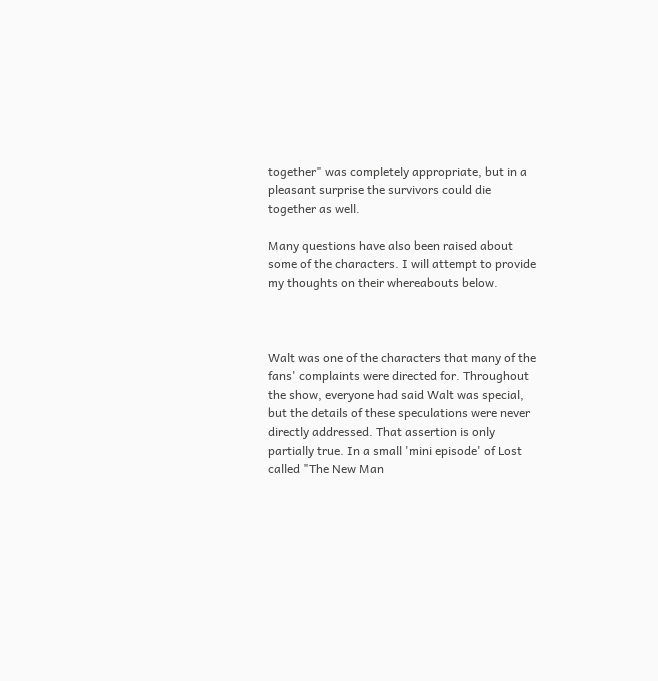together" was completely appropriate, but in a pleasant surprise the survivors could die together as well.

Many questions have also been raised about some of the characters. I will attempt to provide my thoughts on their whereabouts below.



Walt was one of the characters that many of the fans' complaints were directed for. Throughout the show, everyone had said Walt was special, but the details of these speculations were never directly addressed. That assertion is only partially true. In a small 'mini episode' of Lost called "The New Man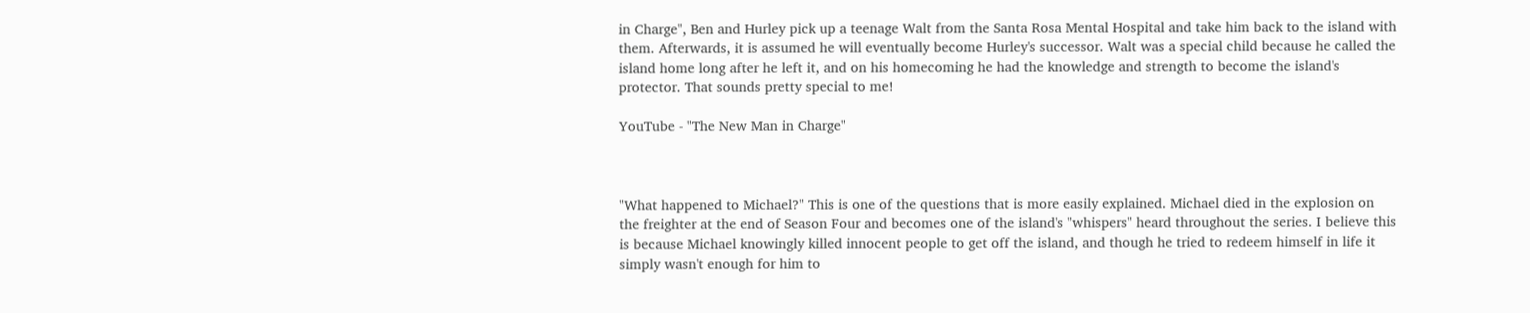in Charge", Ben and Hurley pick up a teenage Walt from the Santa Rosa Mental Hospital and take him back to the island with them. Afterwards, it is assumed he will eventually become Hurley's successor. Walt was a special child because he called the island home long after he left it, and on his homecoming he had the knowledge and strength to become the island's protector. That sounds pretty special to me!

YouTube - "The New Man in Charge"



"What happened to Michael?" This is one of the questions that is more easily explained. Michael died in the explosion on the freighter at the end of Season Four and becomes one of the island's "whispers" heard throughout the series. I believe this is because Michael knowingly killed innocent people to get off the island, and though he tried to redeem himself in life it simply wasn't enough for him to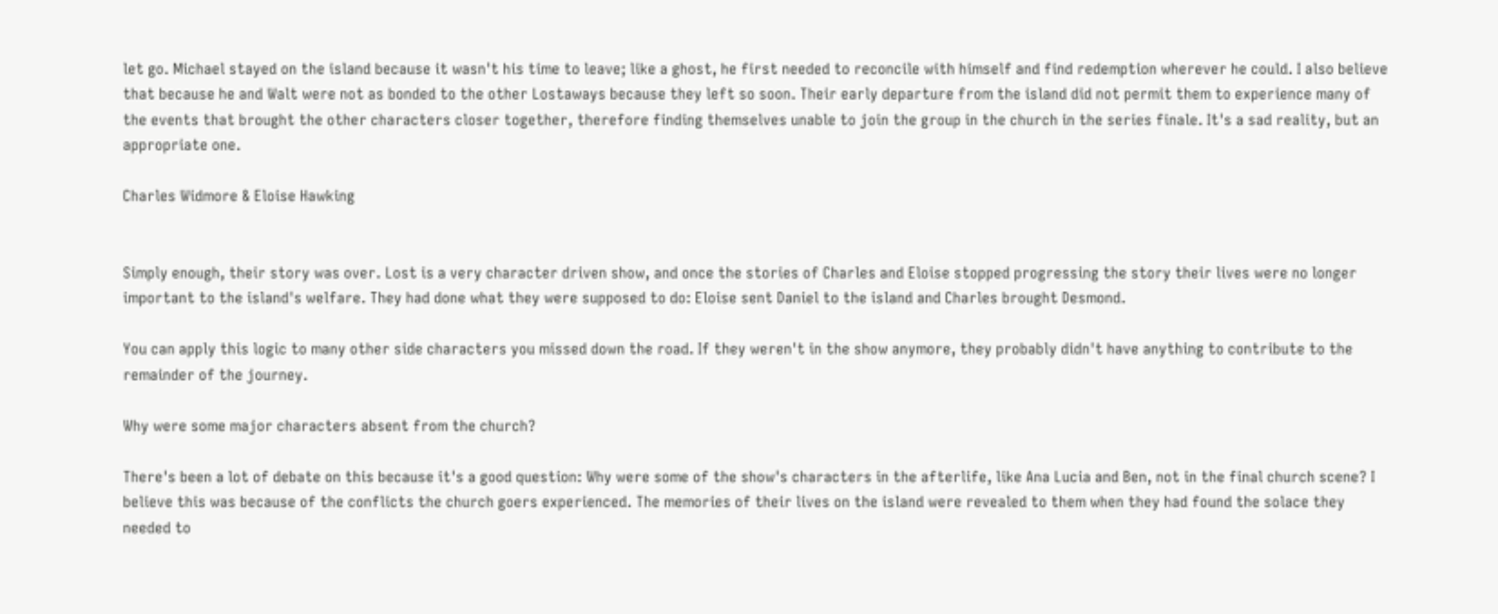let go. Michael stayed on the island because it wasn't his time to leave; like a ghost, he first needed to reconcile with himself and find redemption wherever he could. I also believe that because he and Walt were not as bonded to the other Lostaways because they left so soon. Their early departure from the island did not permit them to experience many of the events that brought the other characters closer together, therefore finding themselves unable to join the group in the church in the series finale. It's a sad reality, but an appropriate one.

Charles Widmore & Eloise Hawking


Simply enough, their story was over. Lost is a very character driven show, and once the stories of Charles and Eloise stopped progressing the story their lives were no longer important to the island's welfare. They had done what they were supposed to do: Eloise sent Daniel to the island and Charles brought Desmond.

You can apply this logic to many other side characters you missed down the road. If they weren't in the show anymore, they probably didn't have anything to contribute to the remainder of the journey.

Why were some major characters absent from the church?

There's been a lot of debate on this because it's a good question: Why were some of the show's characters in the afterlife, like Ana Lucia and Ben, not in the final church scene? I believe this was because of the conflicts the church goers experienced. The memories of their lives on the island were revealed to them when they had found the solace they needed to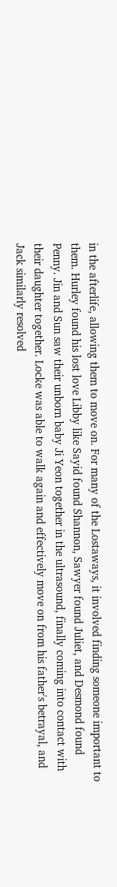in the afterlife, allowing them to move on. For many of the Lostaways, it involved finding someone important to them. Hurley found his lost love Libby like Sayid found Shannon, Sawyer found Juliet, and Desmond found Penny. Jin and Sun saw their unborn baby Ji Yeon together in the ultrasound, finally coming into contact with their daughter together. Locke was able to walk again and effectively move on from his father's betrayal, and Jack similarly resolved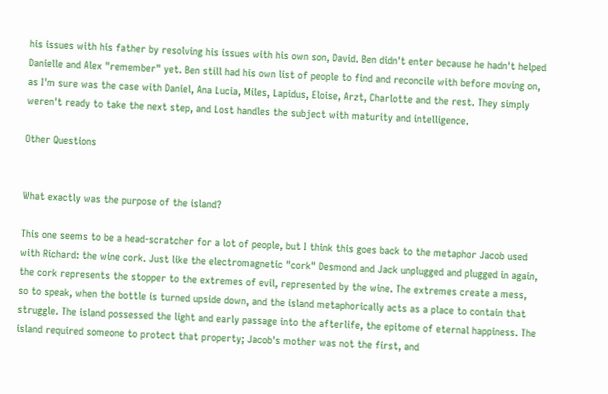his issues with his father by resolving his issues with his own son, David. Ben didn't enter because he hadn't helped Danielle and Alex "remember" yet. Ben still had his own list of people to find and reconcile with before moving on, as I'm sure was the case with Daniel, Ana Lucia, Miles, Lapidus, Eloise, Arzt, Charlotte and the rest. They simply weren't ready to take the next step, and Lost handles the subject with maturity and intelligence.

Other Questions


What exactly was the purpose of the island?

This one seems to be a head-scratcher for a lot of people, but I think this goes back to the metaphor Jacob used with Richard: the wine cork. Just like the electromagnetic "cork" Desmond and Jack unplugged and plugged in again, the cork represents the stopper to the extremes of evil, represented by the wine. The extremes create a mess, so to speak, when the bottle is turned upside down, and the island metaphorically acts as a place to contain that struggle. The island possessed the light and early passage into the afterlife, the epitome of eternal happiness. The island required someone to protect that property; Jacob's mother was not the first, and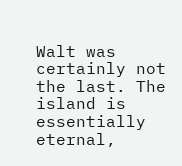Walt was certainly not the last. The island is essentially eternal,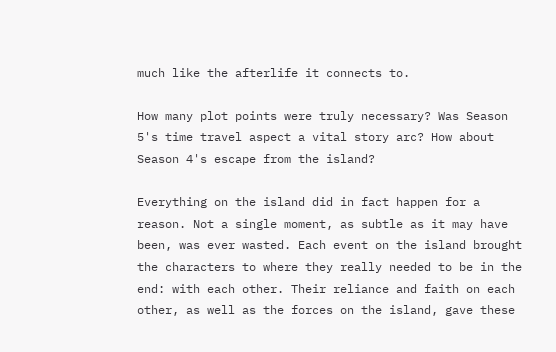much like the afterlife it connects to.

How many plot points were truly necessary? Was Season 5's time travel aspect a vital story arc? How about Season 4's escape from the island?

Everything on the island did in fact happen for a reason. Not a single moment, as subtle as it may have been, was ever wasted. Each event on the island brought the characters to where they really needed to be in the end: with each other. Their reliance and faith on each other, as well as the forces on the island, gave these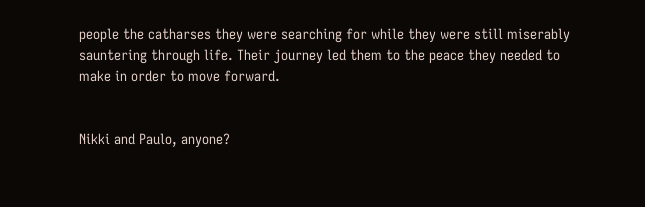people the catharses they were searching for while they were still miserably sauntering through life. Their journey led them to the peace they needed to make in order to move forward.


Nikki and Paulo, anyone?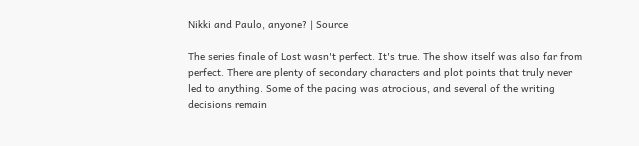Nikki and Paulo, anyone? | Source

The series finale of Lost wasn't perfect. It's true. The show itself was also far from perfect. There are plenty of secondary characters and plot points that truly never led to anything. Some of the pacing was atrocious, and several of the writing decisions remain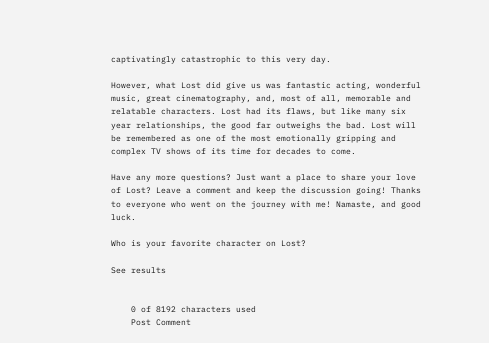captivatingly catastrophic to this very day.

However, what Lost did give us was fantastic acting, wonderful music, great cinematography, and, most of all, memorable and relatable characters. Lost had its flaws, but like many six year relationships, the good far outweighs the bad. Lost will be remembered as one of the most emotionally gripping and complex TV shows of its time for decades to come.

Have any more questions? Just want a place to share your love of Lost? Leave a comment and keep the discussion going! Thanks to everyone who went on the journey with me! Namaste, and good luck.

Who is your favorite character on Lost?

See results


    0 of 8192 characters used
    Post Comment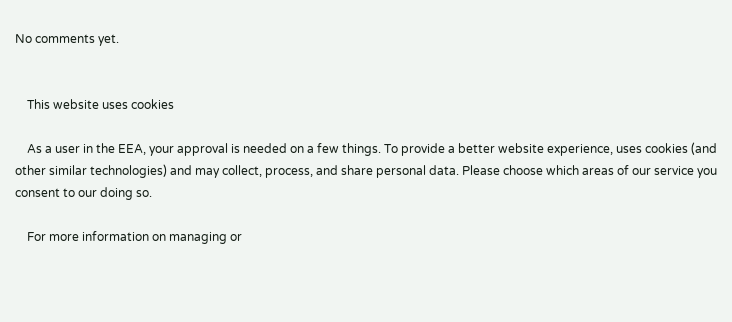No comments yet.


    This website uses cookies

    As a user in the EEA, your approval is needed on a few things. To provide a better website experience, uses cookies (and other similar technologies) and may collect, process, and share personal data. Please choose which areas of our service you consent to our doing so.

    For more information on managing or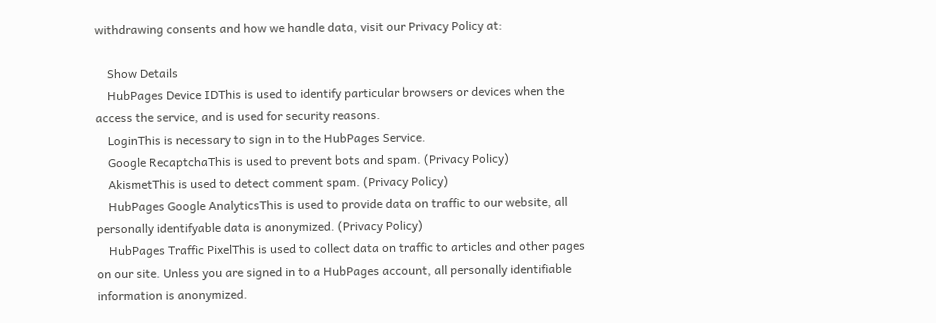withdrawing consents and how we handle data, visit our Privacy Policy at:

    Show Details
    HubPages Device IDThis is used to identify particular browsers or devices when the access the service, and is used for security reasons.
    LoginThis is necessary to sign in to the HubPages Service.
    Google RecaptchaThis is used to prevent bots and spam. (Privacy Policy)
    AkismetThis is used to detect comment spam. (Privacy Policy)
    HubPages Google AnalyticsThis is used to provide data on traffic to our website, all personally identifyable data is anonymized. (Privacy Policy)
    HubPages Traffic PixelThis is used to collect data on traffic to articles and other pages on our site. Unless you are signed in to a HubPages account, all personally identifiable information is anonymized.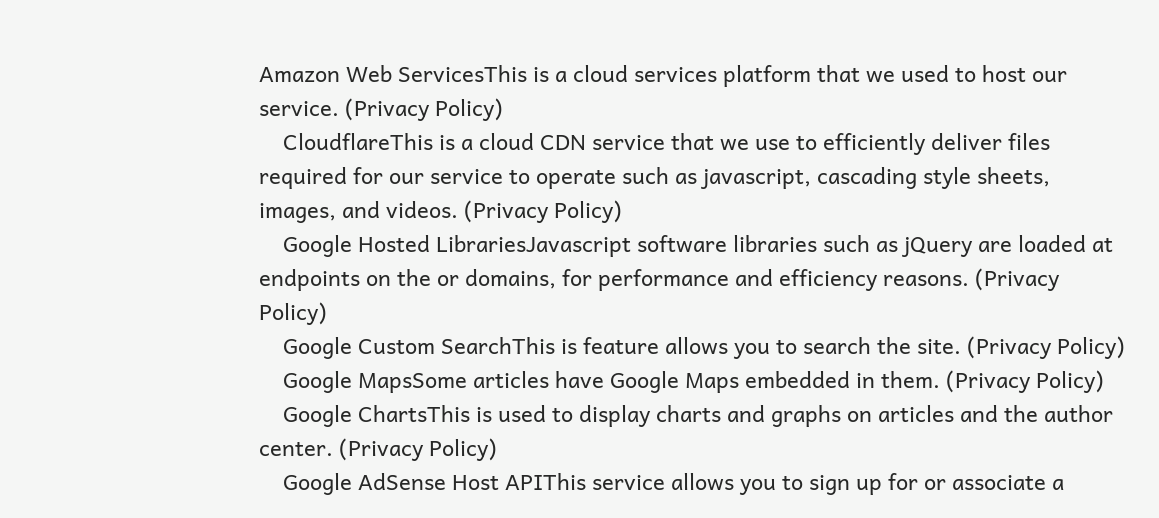Amazon Web ServicesThis is a cloud services platform that we used to host our service. (Privacy Policy)
    CloudflareThis is a cloud CDN service that we use to efficiently deliver files required for our service to operate such as javascript, cascading style sheets, images, and videos. (Privacy Policy)
    Google Hosted LibrariesJavascript software libraries such as jQuery are loaded at endpoints on the or domains, for performance and efficiency reasons. (Privacy Policy)
    Google Custom SearchThis is feature allows you to search the site. (Privacy Policy)
    Google MapsSome articles have Google Maps embedded in them. (Privacy Policy)
    Google ChartsThis is used to display charts and graphs on articles and the author center. (Privacy Policy)
    Google AdSense Host APIThis service allows you to sign up for or associate a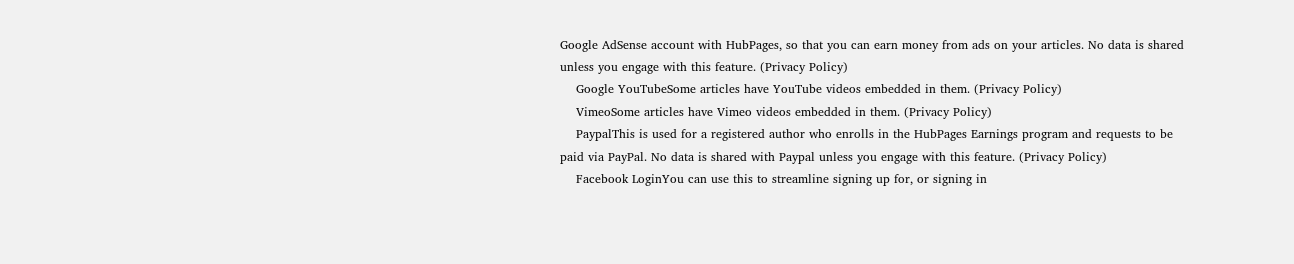Google AdSense account with HubPages, so that you can earn money from ads on your articles. No data is shared unless you engage with this feature. (Privacy Policy)
    Google YouTubeSome articles have YouTube videos embedded in them. (Privacy Policy)
    VimeoSome articles have Vimeo videos embedded in them. (Privacy Policy)
    PaypalThis is used for a registered author who enrolls in the HubPages Earnings program and requests to be paid via PayPal. No data is shared with Paypal unless you engage with this feature. (Privacy Policy)
    Facebook LoginYou can use this to streamline signing up for, or signing in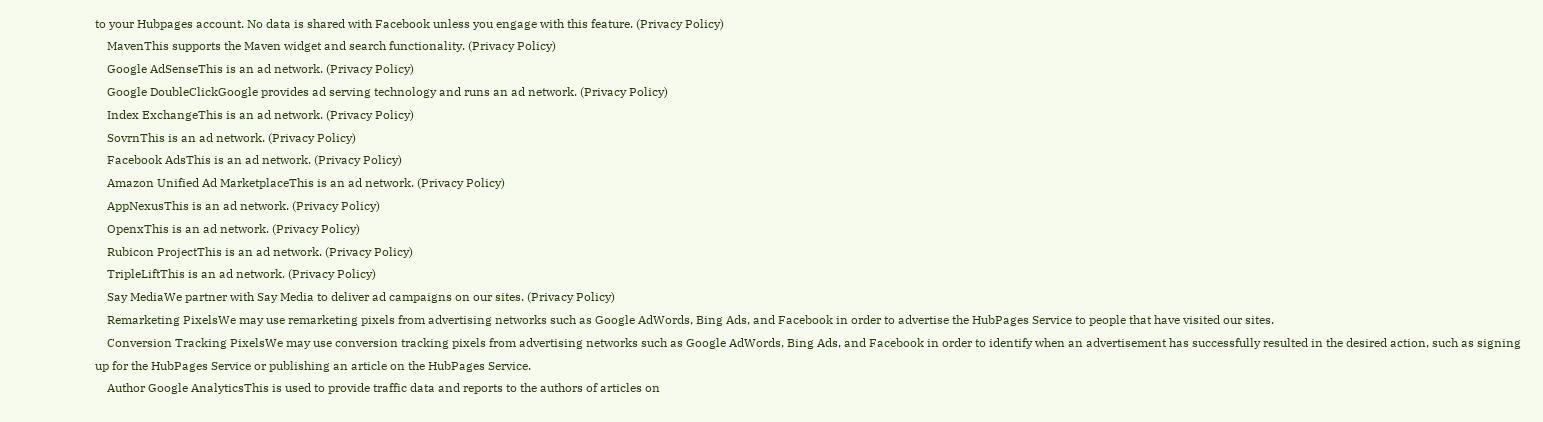to your Hubpages account. No data is shared with Facebook unless you engage with this feature. (Privacy Policy)
    MavenThis supports the Maven widget and search functionality. (Privacy Policy)
    Google AdSenseThis is an ad network. (Privacy Policy)
    Google DoubleClickGoogle provides ad serving technology and runs an ad network. (Privacy Policy)
    Index ExchangeThis is an ad network. (Privacy Policy)
    SovrnThis is an ad network. (Privacy Policy)
    Facebook AdsThis is an ad network. (Privacy Policy)
    Amazon Unified Ad MarketplaceThis is an ad network. (Privacy Policy)
    AppNexusThis is an ad network. (Privacy Policy)
    OpenxThis is an ad network. (Privacy Policy)
    Rubicon ProjectThis is an ad network. (Privacy Policy)
    TripleLiftThis is an ad network. (Privacy Policy)
    Say MediaWe partner with Say Media to deliver ad campaigns on our sites. (Privacy Policy)
    Remarketing PixelsWe may use remarketing pixels from advertising networks such as Google AdWords, Bing Ads, and Facebook in order to advertise the HubPages Service to people that have visited our sites.
    Conversion Tracking PixelsWe may use conversion tracking pixels from advertising networks such as Google AdWords, Bing Ads, and Facebook in order to identify when an advertisement has successfully resulted in the desired action, such as signing up for the HubPages Service or publishing an article on the HubPages Service.
    Author Google AnalyticsThis is used to provide traffic data and reports to the authors of articles on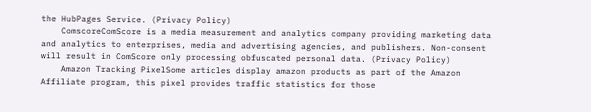the HubPages Service. (Privacy Policy)
    ComscoreComScore is a media measurement and analytics company providing marketing data and analytics to enterprises, media and advertising agencies, and publishers. Non-consent will result in ComScore only processing obfuscated personal data. (Privacy Policy)
    Amazon Tracking PixelSome articles display amazon products as part of the Amazon Affiliate program, this pixel provides traffic statistics for those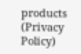products (Privacy Policy)